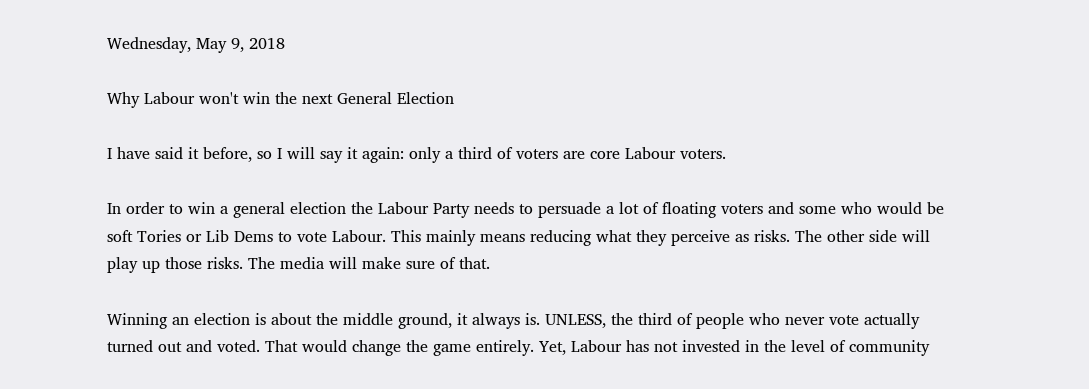Wednesday, May 9, 2018

Why Labour won't win the next General Election

I have said it before, so I will say it again: only a third of voters are core Labour voters.

In order to win a general election the Labour Party needs to persuade a lot of floating voters and some who would be soft Tories or Lib Dems to vote Labour. This mainly means reducing what they perceive as risks. The other side will play up those risks. The media will make sure of that.

Winning an election is about the middle ground, it always is. UNLESS, the third of people who never vote actually turned out and voted. That would change the game entirely. Yet, Labour has not invested in the level of community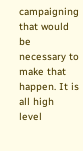campaigning that would be necessary to make that happen. It is all high level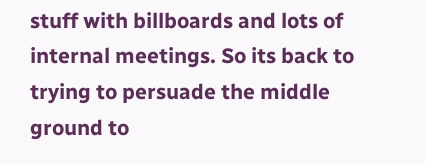stuff with billboards and lots of internal meetings. So its back to trying to persuade the middle ground to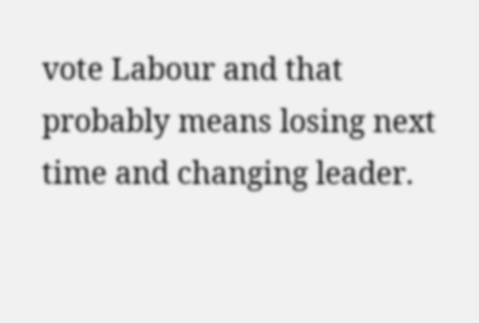vote Labour and that probably means losing next time and changing leader.